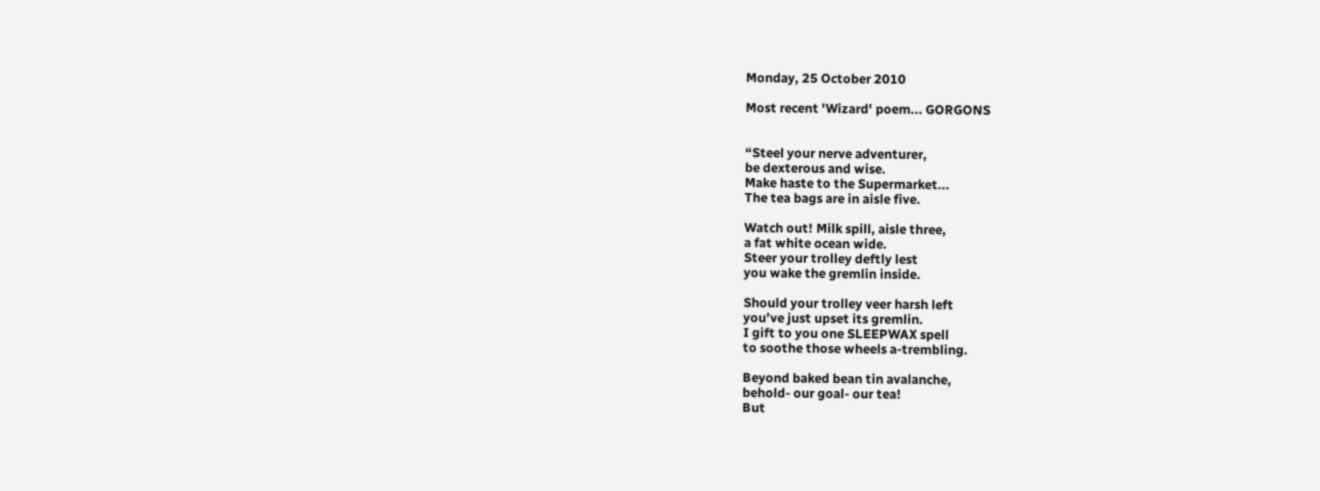Monday, 25 October 2010

Most recent 'Wizard' poem... GORGONS


“Steel your nerve adventurer,
be dexterous and wise.
Make haste to the Supermarket...
The tea bags are in aisle five.

Watch out! Milk spill, aisle three,
a fat white ocean wide.
Steer your trolley deftly lest
you wake the gremlin inside.

Should your trolley veer harsh left
you’ve just upset its gremlin.
I gift to you one SLEEPWAX spell
to soothe those wheels a-trembling.

Beyond baked bean tin avalanche,
behold- our goal- our tea!
But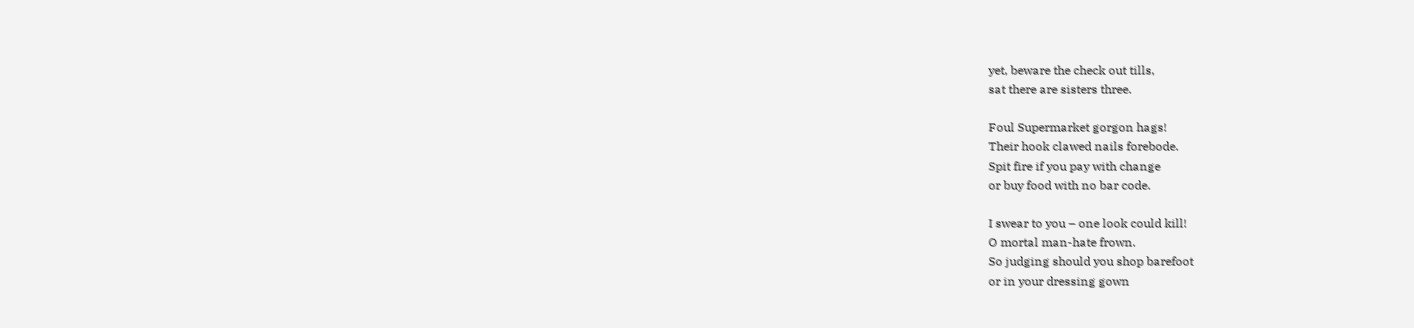yet, beware the check out tills,
sat there are sisters three.

Foul Supermarket gorgon hags!
Their hook clawed nails forebode.
Spit fire if you pay with change
or buy food with no bar code.

I swear to you – one look could kill!
O mortal man-hate frown.
So judging should you shop barefoot
or in your dressing gown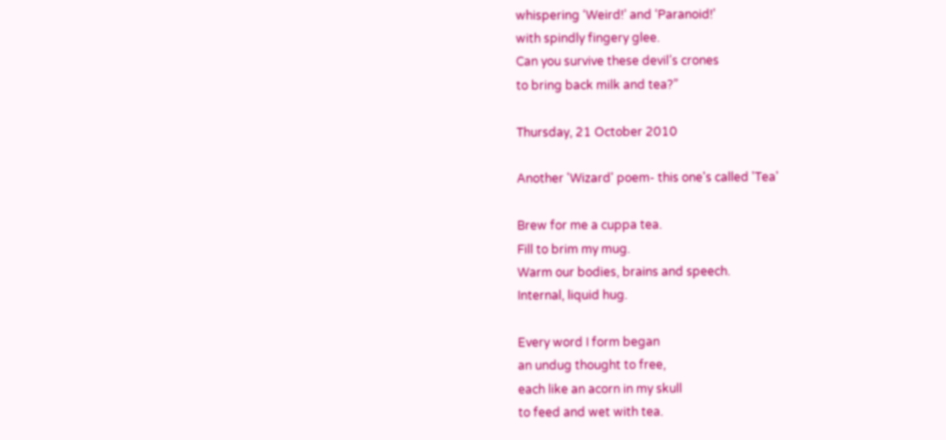whispering ‘Weird!’ and ‘Paranoid!’
with spindly fingery glee.
Can you survive these devil’s crones
to bring back milk and tea?”

Thursday, 21 October 2010

Another 'Wizard' poem- this one's called 'Tea'

Brew for me a cuppa tea.
Fill to brim my mug.
Warm our bodies, brains and speech.
Internal, liquid hug.

Every word I form began
an undug thought to free,
each like an acorn in my skull
to feed and wet with tea.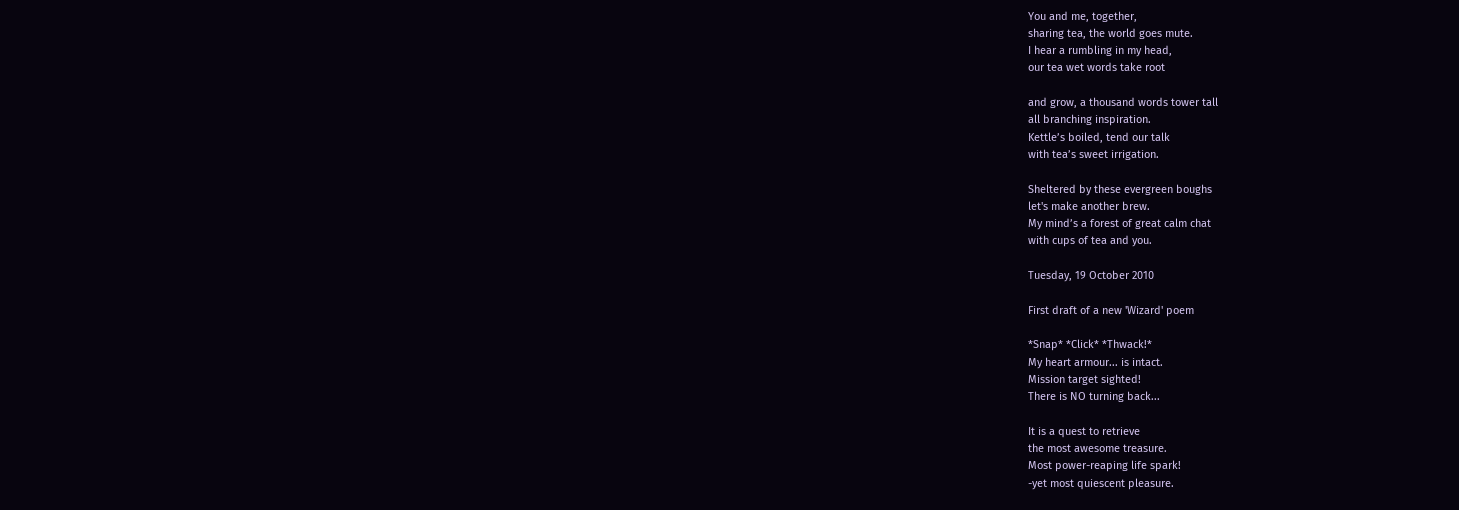You and me, together,
sharing tea, the world goes mute.
I hear a rumbling in my head,
our tea wet words take root

and grow, a thousand words tower tall
all branching inspiration.
Kettle’s boiled, tend our talk
with tea’s sweet irrigation.

Sheltered by these evergreen boughs
let's make another brew.
My mind’s a forest of great calm chat
with cups of tea and you.

Tuesday, 19 October 2010

First draft of a new 'Wizard' poem

*Snap* *Click* *Thwack!*
My heart armour... is intact.
Mission target sighted!
There is NO turning back...

It is a quest to retrieve
the most awesome treasure.
Most power-reaping life spark!
-yet most quiescent pleasure.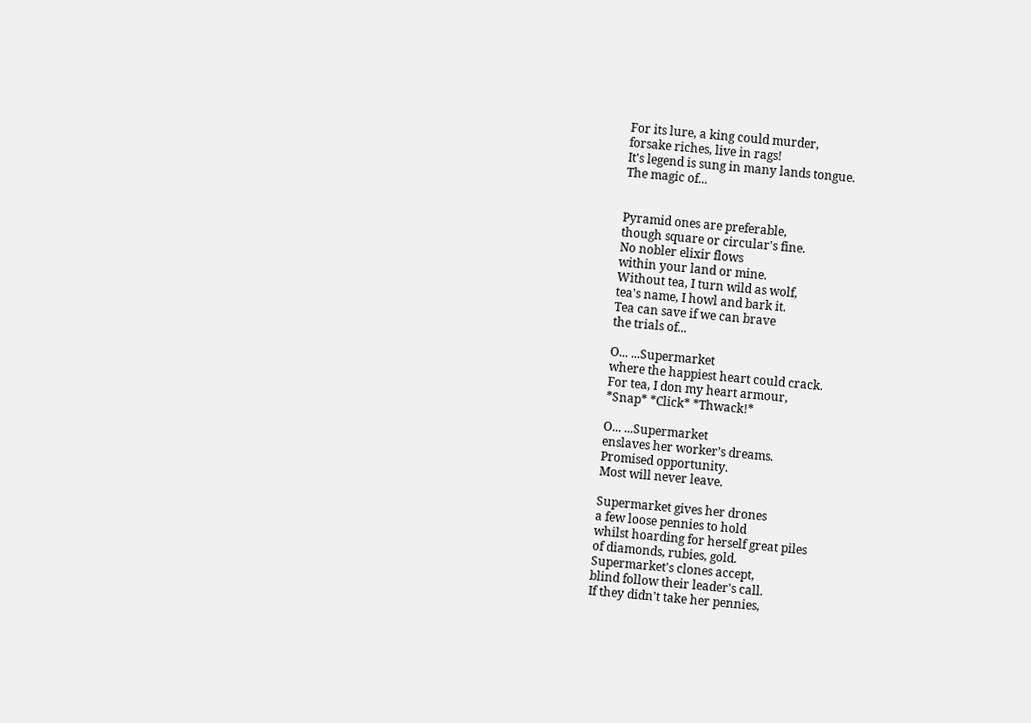For its lure, a king could murder,
forsake riches, live in rags!
It's legend is sung in many lands tongue.
The magic of...


Pyramid ones are preferable,
though square or circular's fine.
No nobler elixir flows
within your land or mine.
Without tea, I turn wild as wolf,
tea's name, I howl and bark it.
Tea can save if we can brave
the trials of...

O... ...Supermarket
where the happiest heart could crack.
For tea, I don my heart armour,
*Snap* *Click* *Thwack!*

O... ...Supermarket
enslaves her worker’s dreams.
Promised opportunity.
Most will never leave.

Supermarket gives her drones
a few loose pennies to hold
whilst hoarding for herself great piles
of diamonds, rubies, gold.
Supermarket's clones accept,
blind follow their leader's call.
If they didn't take her pennies,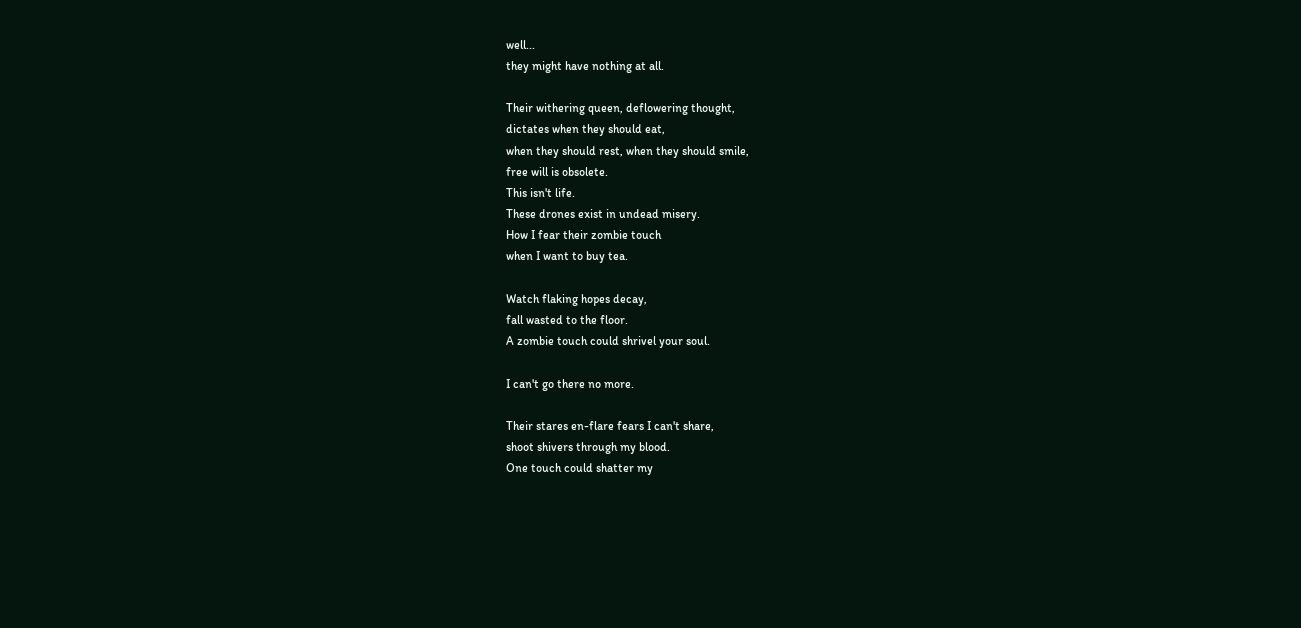well...
they might have nothing at all.

Their withering queen, deflowering thought,
dictates when they should eat,
when they should rest, when they should smile,
free will is obsolete.
This isn't life.
These drones exist in undead misery.
How I fear their zombie touch
when I want to buy tea.

Watch flaking hopes decay,
fall wasted to the floor.
A zombie touch could shrivel your soul.

I can't go there no more.

Their stares en-flare fears I can't share,
shoot shivers through my blood.
One touch could shatter my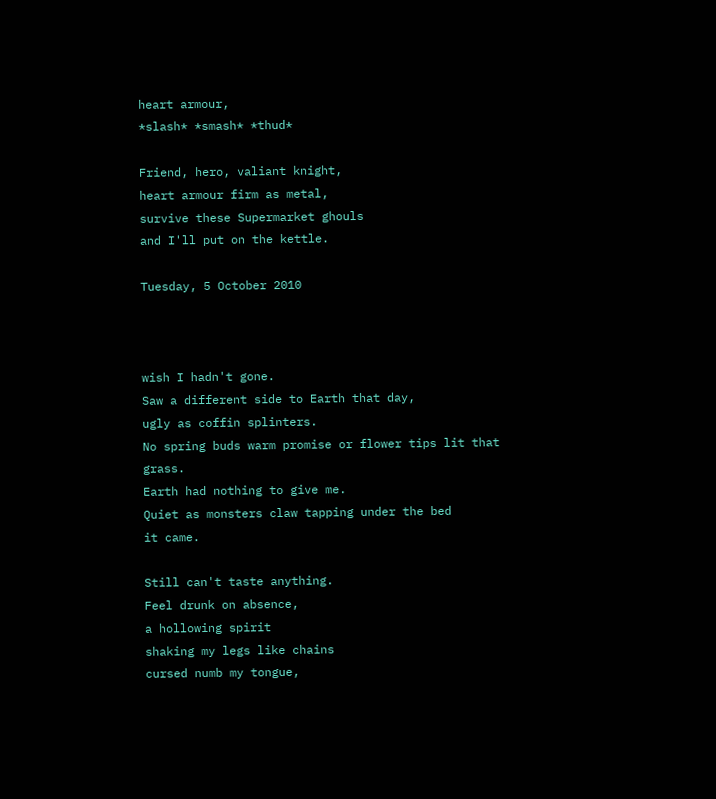heart armour,
*slash* *smash* *thud*

Friend, hero, valiant knight,
heart armour firm as metal,
survive these Supermarket ghouls
and I'll put on the kettle.

Tuesday, 5 October 2010



wish I hadn't gone.
Saw a different side to Earth that day,
ugly as coffin splinters.
No spring buds warm promise or flower tips lit that grass.
Earth had nothing to give me.
Quiet as monsters claw tapping under the bed
it came.

Still can't taste anything.
Feel drunk on absence,
a hollowing spirit
shaking my legs like chains
cursed numb my tongue,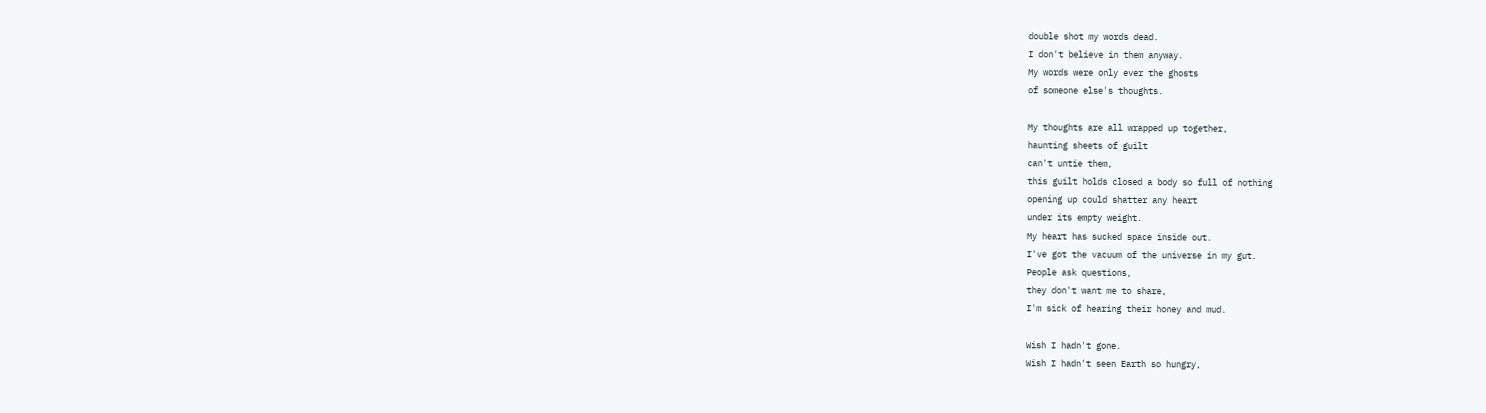double shot my words dead.
I don't believe in them anyway.
My words were only ever the ghosts
of someone else's thoughts.

My thoughts are all wrapped up together,
haunting sheets of guilt
can't untie them,
this guilt holds closed a body so full of nothing
opening up could shatter any heart
under its empty weight.
My heart has sucked space inside out.
I've got the vacuum of the universe in my gut.
People ask questions,
they don't want me to share,
I'm sick of hearing their honey and mud.

Wish I hadn't gone.
Wish I hadn't seen Earth so hungry,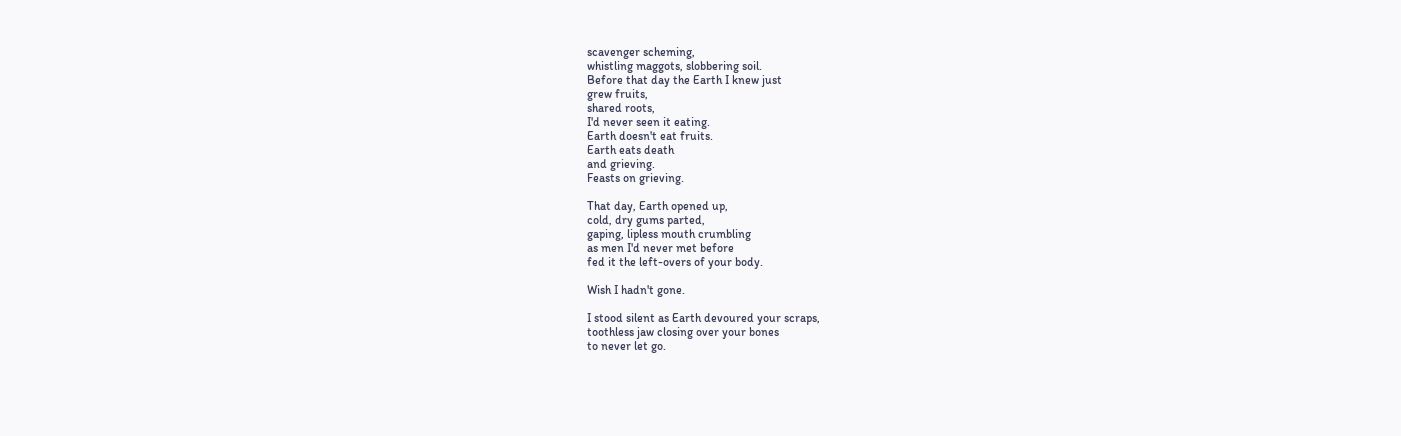scavenger scheming,
whistling maggots, slobbering soil.
Before that day the Earth I knew just
grew fruits,
shared roots,
I'd never seen it eating.
Earth doesn't eat fruits.
Earth eats death
and grieving.
Feasts on grieving.

That day, Earth opened up,
cold, dry gums parted,
gaping, lipless mouth crumbling
as men I'd never met before
fed it the left-overs of your body.

Wish I hadn't gone.

I stood silent as Earth devoured your scraps,
toothless jaw closing over your bones
to never let go.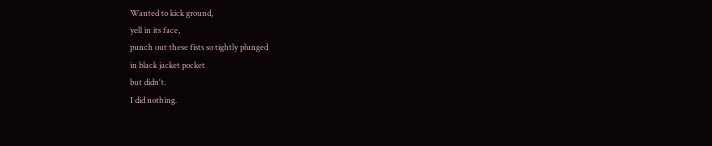Wanted to kick ground,
yell in its face,
punch out these fists so tightly plunged
in black jacket pocket
but didn't.
I did nothing.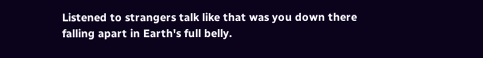Listened to strangers talk like that was you down there
falling apart in Earth's full belly.